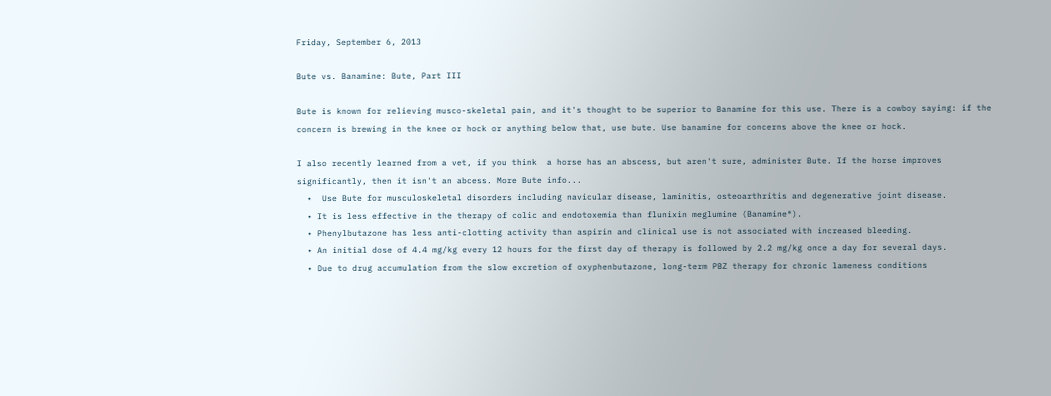Friday, September 6, 2013

Bute vs. Banamine: Bute, Part III

Bute is known for relieving musco-skeletal pain, and it's thought to be superior to Banamine for this use. There is a cowboy saying: if the concern is brewing in the knee or hock or anything below that, use bute. Use banamine for concerns above the knee or hock.

I also recently learned from a vet, if you think  a horse has an abscess, but aren't sure, administer Bute. If the horse improves significantly, then it isn't an abcess. More Bute info...
  •  Use Bute for musculoskeletal disorders including navicular disease, laminitis, osteoarthritis and degenerative joint disease.
  • It is less effective in the therapy of colic and endotoxemia than flunixin meglumine (Banamine®).
  • Phenylbutazone has less anti-clotting activity than aspirin and clinical use is not associated with increased bleeding.
  • An initial dose of 4.4 mg/kg every 12 hours for the first day of therapy is followed by 2.2 mg/kg once a day for several days.
  • Due to drug accumulation from the slow excretion of oxyphenbutazone, long-term PBZ therapy for chronic lameness conditions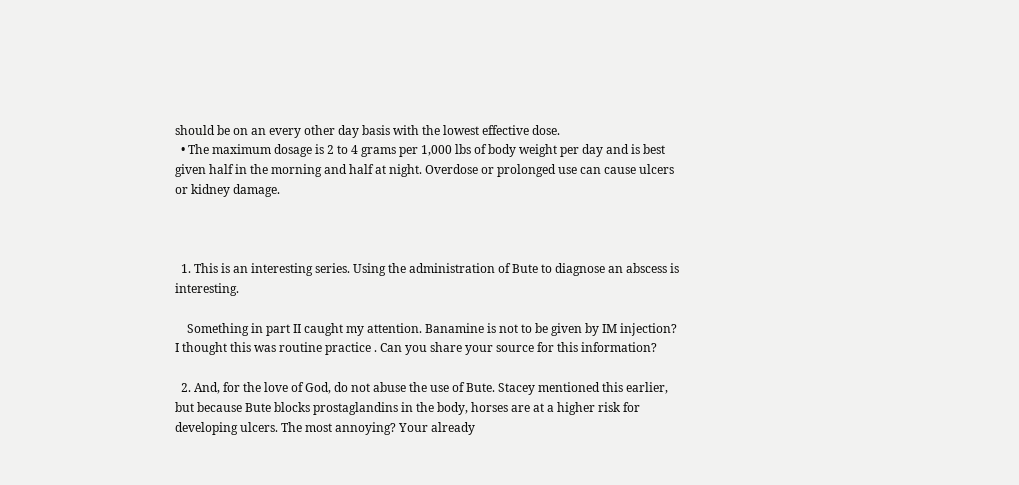should be on an every other day basis with the lowest effective dose.
  • The maximum dosage is 2 to 4 grams per 1,000 lbs of body weight per day and is best given half in the morning and half at night. Overdose or prolonged use can cause ulcers or kidney damage.



  1. This is an interesting series. Using the administration of Bute to diagnose an abscess is interesting.

    Something in part II caught my attention. Banamine is not to be given by IM injection? I thought this was routine practice . Can you share your source for this information?

  2. And, for the love of God, do not abuse the use of Bute. Stacey mentioned this earlier, but because Bute blocks prostaglandins in the body, horses are at a higher risk for developing ulcers. The most annoying? Your already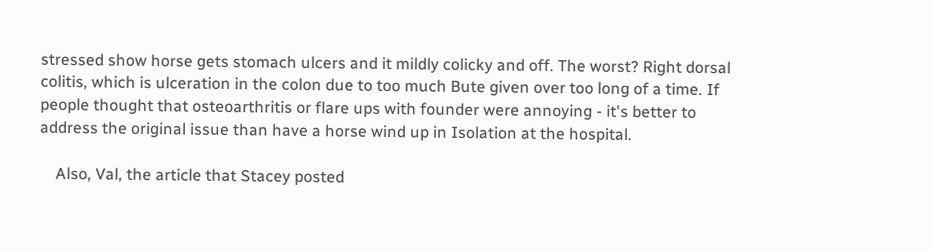stressed show horse gets stomach ulcers and it mildly colicky and off. The worst? Right dorsal colitis, which is ulceration in the colon due to too much Bute given over too long of a time. If people thought that osteoarthritis or flare ups with founder were annoying - it's better to address the original issue than have a horse wind up in Isolation at the hospital.

    Also, Val, the article that Stacey posted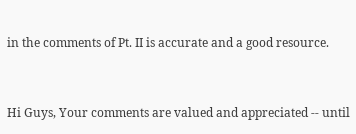in the comments of Pt. II is accurate and a good resource.


Hi Guys, Your comments are valued and appreciated -- until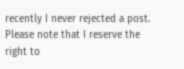recently I never rejected a post. Please note that I reserve the right to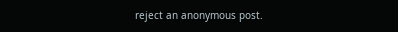reject an anonymous post.